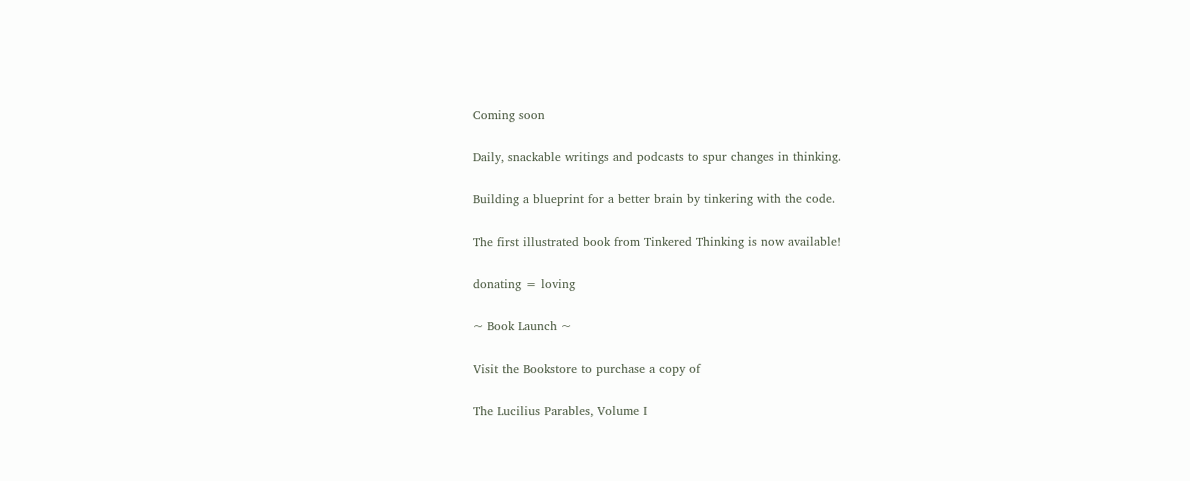Coming soon

Daily, snackable writings and podcasts to spur changes in thinking.

Building a blueprint for a better brain by tinkering with the code.

The first illustrated book from Tinkered Thinking is now available!

donating = loving

~ Book Launch ~

Visit the Bookstore to purchase a copy of

The Lucilius Parables, Volume I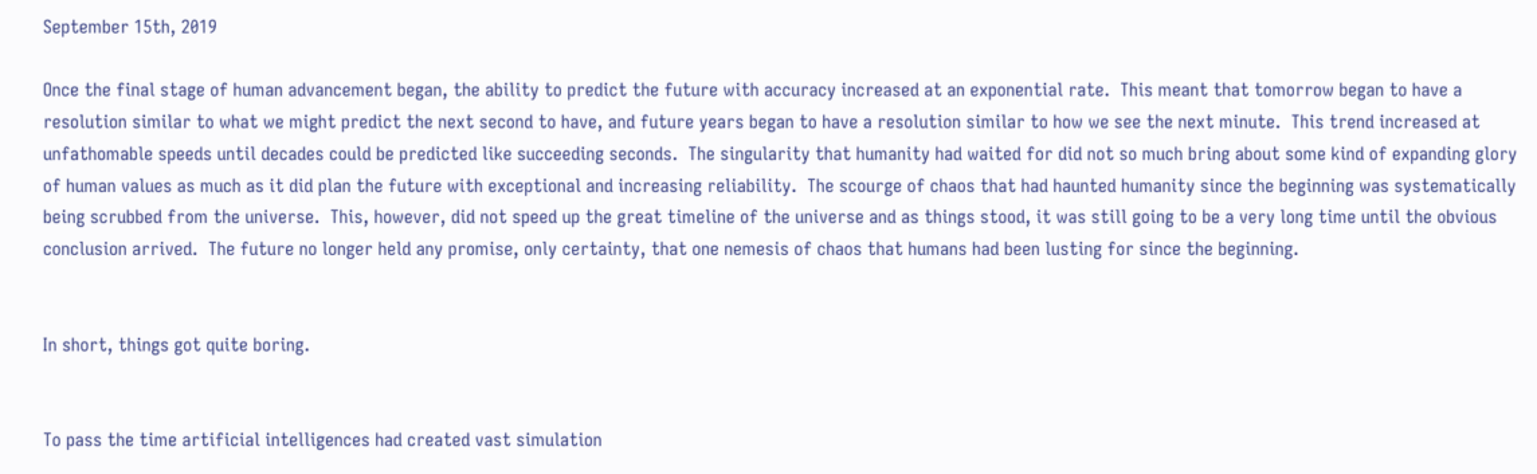September 15th, 2019

Once the final stage of human advancement began, the ability to predict the future with accuracy increased at an exponential rate.  This meant that tomorrow began to have a resolution similar to what we might predict the next second to have, and future years began to have a resolution similar to how we see the next minute.  This trend increased at unfathomable speeds until decades could be predicted like succeeding seconds.  The singularity that humanity had waited for did not so much bring about some kind of expanding glory of human values as much as it did plan the future with exceptional and increasing reliability.  The scourge of chaos that had haunted humanity since the beginning was systematically being scrubbed from the universe.  This, however, did not speed up the great timeline of the universe and as things stood, it was still going to be a very long time until the obvious conclusion arrived.  The future no longer held any promise, only certainty, that one nemesis of chaos that humans had been lusting for since the beginning.


In short, things got quite boring.


To pass the time artificial intelligences had created vast simulation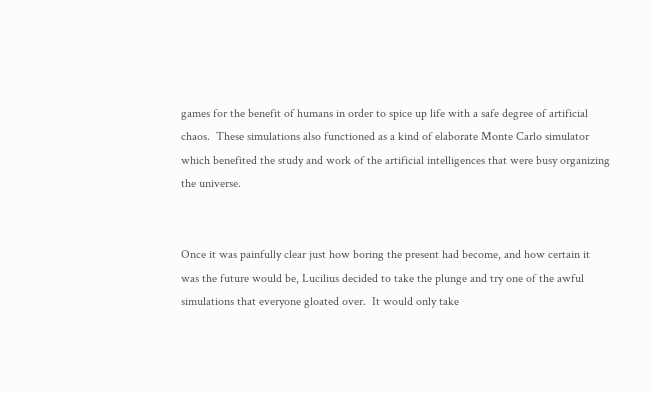games for the benefit of humans in order to spice up life with a safe degree of artificial chaos.  These simulations also functioned as a kind of elaborate Monte Carlo simulator which benefited the study and work of the artificial intelligences that were busy organizing the universe.


Once it was painfully clear just how boring the present had become, and how certain it was the future would be, Lucilius decided to take the plunge and try one of the awful simulations that everyone gloated over.  It would only take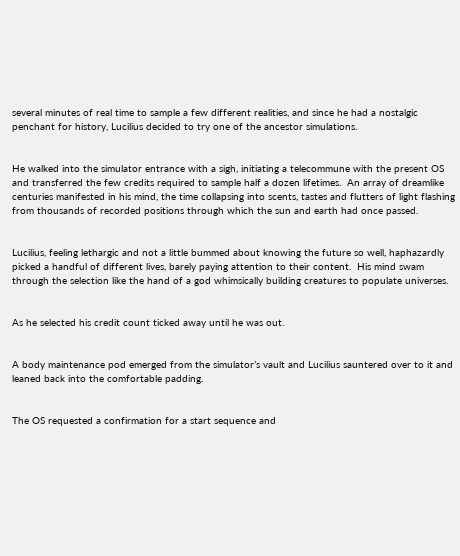several minutes of real time to sample a few different realities, and since he had a nostalgic penchant for history, Lucilius decided to try one of the ancestor simulations.


He walked into the simulator entrance with a sigh, initiating a telecommune with the present OS and transferred the few credits required to sample half a dozen lifetimes.  An array of dreamlike centuries manifested in his mind, the time collapsing into scents, tastes and flutters of light flashing from thousands of recorded positions through which the sun and earth had once passed.


Lucilius, feeling lethargic and not a little bummed about knowing the future so well, haphazardly picked a handful of different lives, barely paying attention to their content.  His mind swam through the selection like the hand of a god whimsically building creatures to populate universes.


As he selected his credit count ticked away until he was out.


A body maintenance pod emerged from the simulator’s vault and Lucilius sauntered over to it and leaned back into the comfortable padding.


The OS requested a confirmation for a start sequence and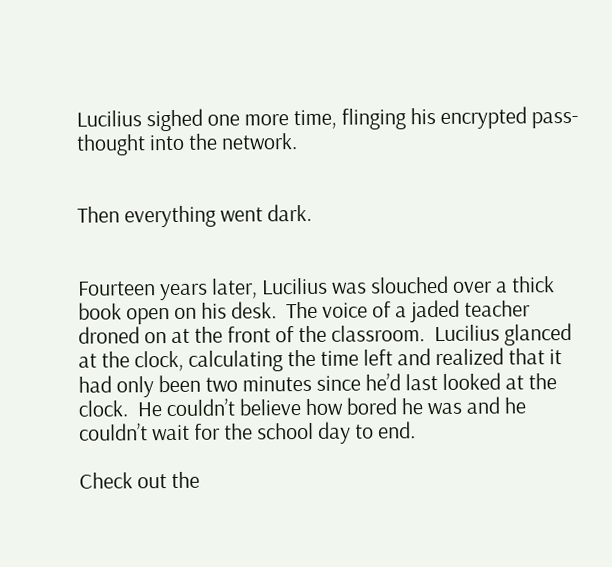Lucilius sighed one more time, flinging his encrypted pass-thought into the network.


Then everything went dark.


Fourteen years later, Lucilius was slouched over a thick book open on his desk.  The voice of a jaded teacher droned on at the front of the classroom.  Lucilius glanced at the clock, calculating the time left and realized that it had only been two minutes since he’d last looked at the clock.  He couldn’t believe how bored he was and he couldn’t wait for the school day to end.

Check out the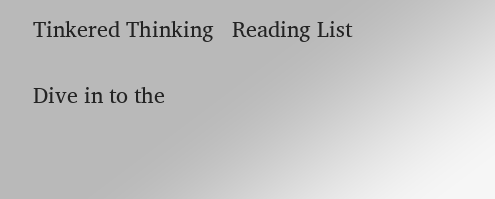Tinkered Thinking   Reading List

Dive in to the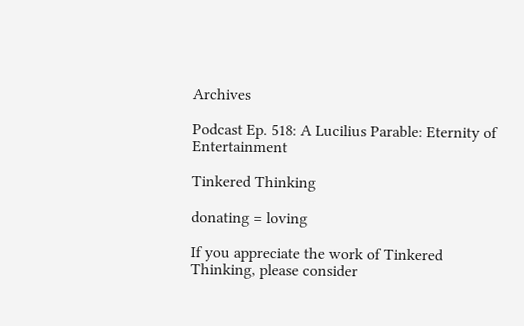Archives

Podcast Ep. 518: A Lucilius Parable: Eternity of Entertainment

Tinkered Thinking

donating = loving

If you appreciate the work of Tinkered Thinking, please consider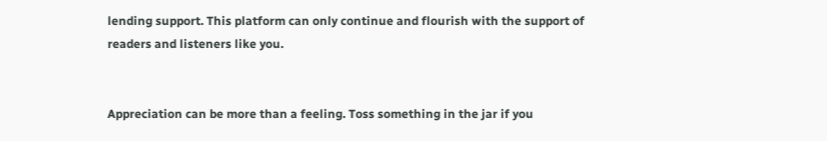lending support. This platform can only continue and flourish with the support of readers and listeners like you.


Appreciation can be more than a feeling. Toss something in the jar if you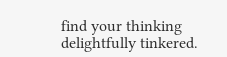find your thinking delightfully tinkered.